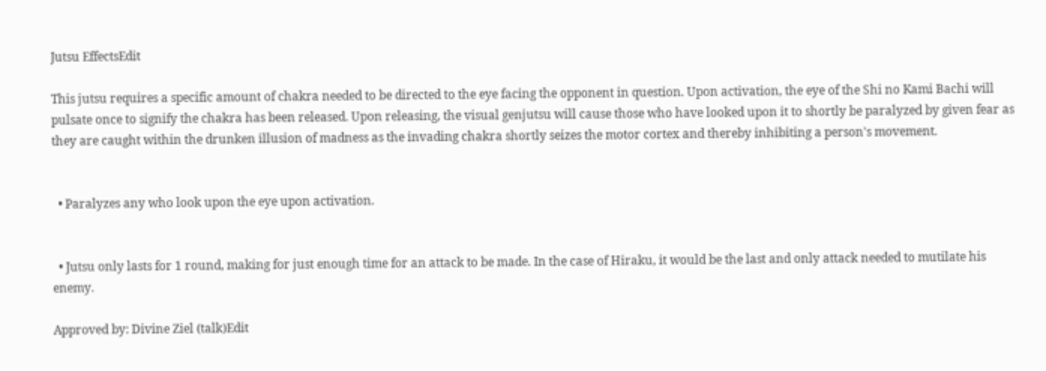Jutsu EffectsEdit

This jutsu requires a specific amount of chakra needed to be directed to the eye facing the opponent in question. Upon activation, the eye of the Shi no Kami Bachi will pulsate once to signify the chakra has been released. Upon releasing, the visual genjutsu will cause those who have looked upon it to shortly be paralyzed by given fear as they are caught within the drunken illusion of madness as the invading chakra shortly seizes the motor cortex and thereby inhibiting a person's movement.


  • Paralyzes any who look upon the eye upon activation.


  • Jutsu only lasts for 1 round, making for just enough time for an attack to be made. In the case of Hiraku, it would be the last and only attack needed to mutilate his enemy.

Approved by: Divine Ziel (talk)Edit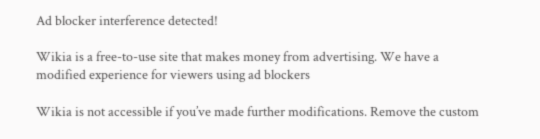Ad blocker interference detected!

Wikia is a free-to-use site that makes money from advertising. We have a modified experience for viewers using ad blockers

Wikia is not accessible if you’ve made further modifications. Remove the custom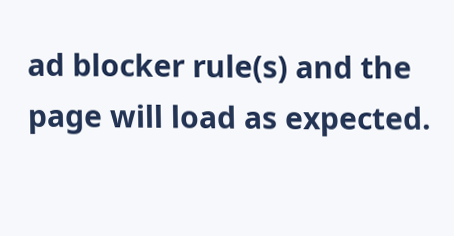ad blocker rule(s) and the page will load as expected.